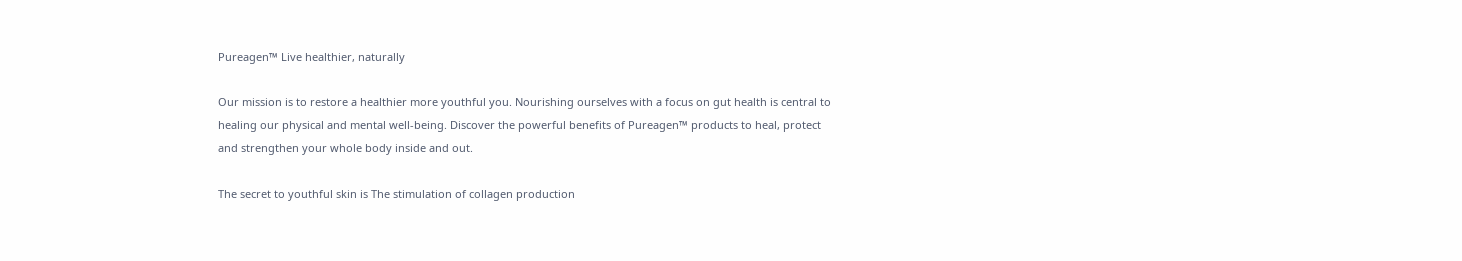Pureagen™ Live healthier, naturally

Our mission is to restore a healthier more youthful you. Nourishing ourselves with a focus on gut health is central to healing our physical and mental well-being. Discover the powerful benefits of Pureagen™ products to heal, protect and strengthen your whole body inside and out.

The secret to youthful skin is The stimulation of collagen production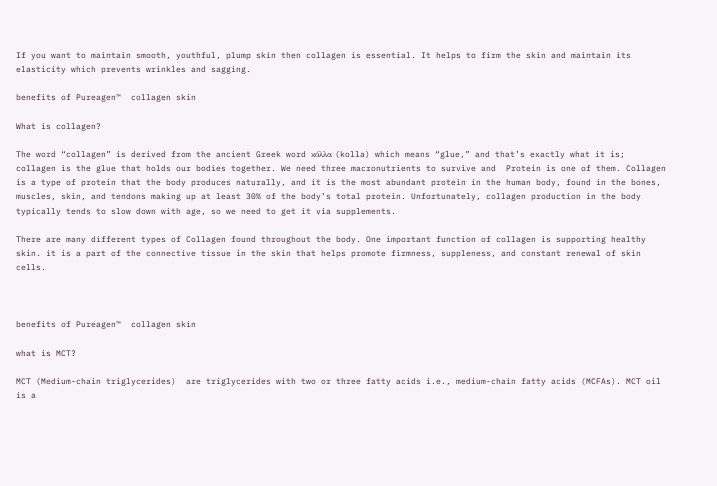If you want to maintain smooth, youthful, plump skin then collagen is essential. It helps to firm the skin and maintain its elasticity which prevents wrinkles and sagging.

benefits of Pureagen™  collagen skin

What is collagen?

The word “collagen” is derived from the ancient Greek word κόλλα (kolla) which means “glue,” and that’s exactly what it is; collagen is the glue that holds our bodies together. We need three macronutrients to survive and  Protein is one of them. Collagen is a type of protein that the body produces naturally, and it is the most abundant protein in the human body, found in the bones, muscles, skin, and tendons making up at least 30% of the body’s total protein. Unfortunately, collagen production in the body typically tends to slow down with age, so we need to get it via supplements.

There are many different types of Collagen found throughout the body. One important function of collagen is supporting healthy skin. it is a part of the connective tissue in the skin that helps promote firmness, suppleness, and constant renewal of skin cells.



benefits of Pureagen™  collagen skin

what is MCT?

MCT (Medium-chain triglycerides)  are triglycerides with two or three fatty acids i.e., medium-chain fatty acids (MCFAs). MCT oil is a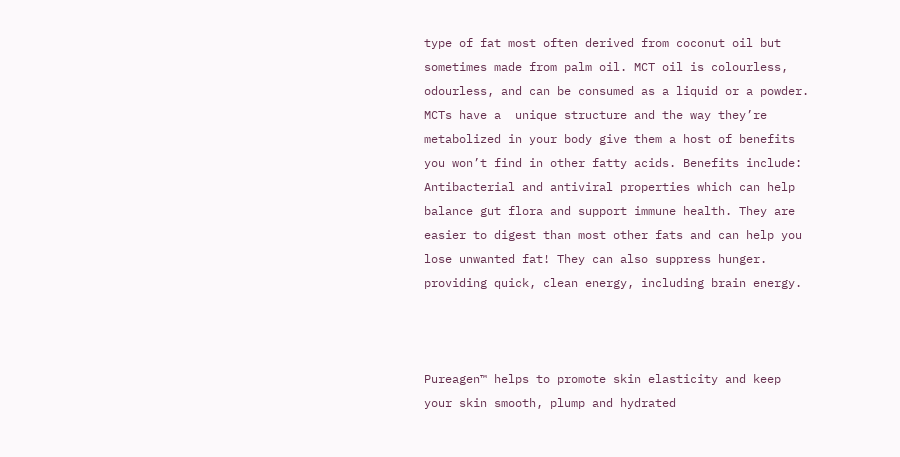type of fat most often derived from coconut oil but sometimes made from palm oil. MCT oil is colourless, odourless, and can be consumed as a liquid or a powder. MCTs have a  unique structure and the way they’re metabolized in your body give them a host of benefits you won’t find in other fatty acids. Benefits include: Antibacterial and antiviral properties which can help balance gut flora and support immune health. They are easier to digest than most other fats and can help you lose unwanted fat! They can also suppress hunger. providing quick, clean energy, including brain energy.



Pureagen™ helps to promote skin elasticity and keep your skin smooth, plump and hydrated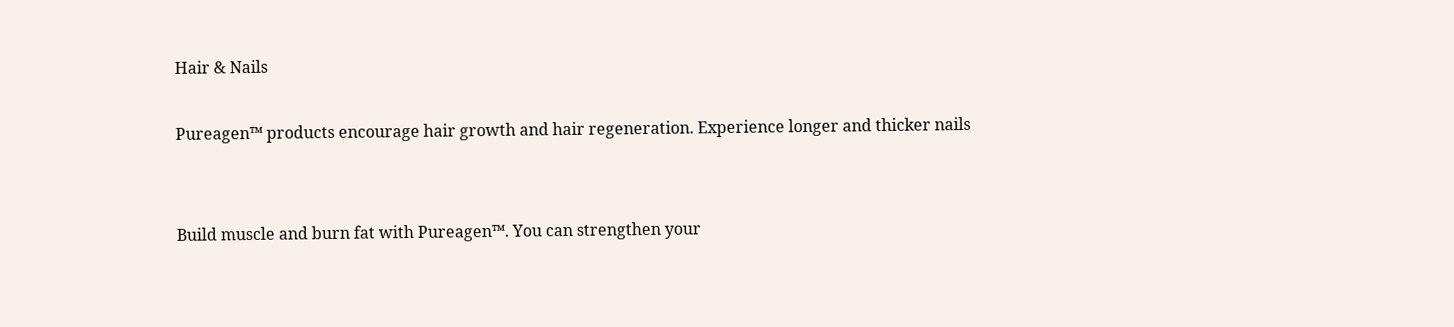Hair & Nails

Pureagen™ products encourage hair growth and hair regeneration. Experience longer and thicker nails


Build muscle and burn fat with Pureagen™. You can strengthen your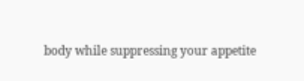body while suppressing your appetite